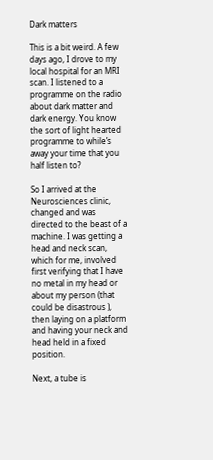Dark matters

This is a bit weird. A few days ago, I drove to my local hospital for an MRI scan. I listened to a programme on the radio about dark matter and dark energy. You know the sort of light hearted programme to while’s away your time that you half listen to?

So I arrived at the Neurosciences clinic, changed and was directed to the beast of a machine. I was getting a head and neck scan, which for me, involved first verifying that I have no metal in my head or about my person (that could be disastrous ), then laying on a platform and having your neck and head held in a fixed position.

Next, a tube is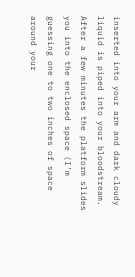inserted into your arm and dark cloudy liquid is piped into your bloodstream. After a few minutes the platform slides you into the enclosed space (I’m guessing one to two inches of space around your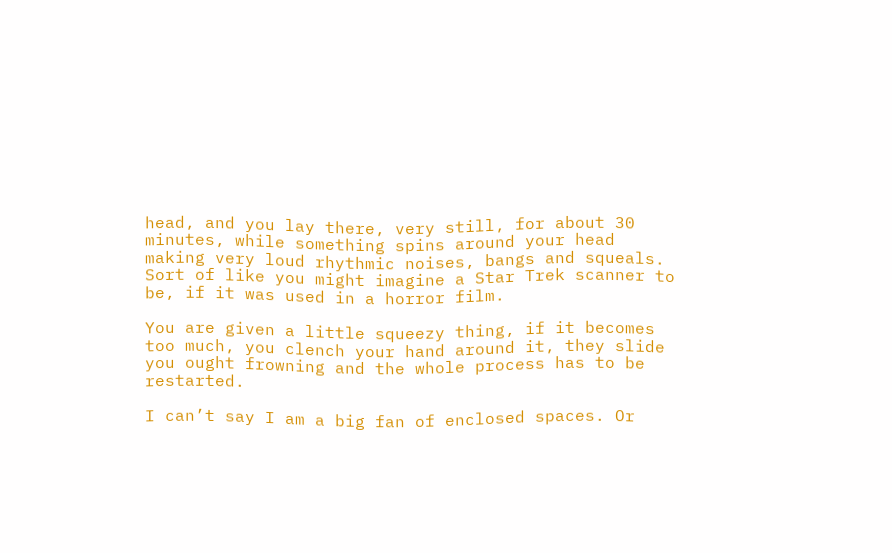head, and you lay there, very still, for about 30 minutes, while something spins around your head making very loud rhythmic noises, bangs and squeals. Sort of like you might imagine a Star Trek scanner to be, if it was used in a horror film.

You are given a little squeezy thing, if it becomes too much, you clench your hand around it, they slide you ought frowning and the whole process has to be restarted.

I can’t say I am a big fan of enclosed spaces. Or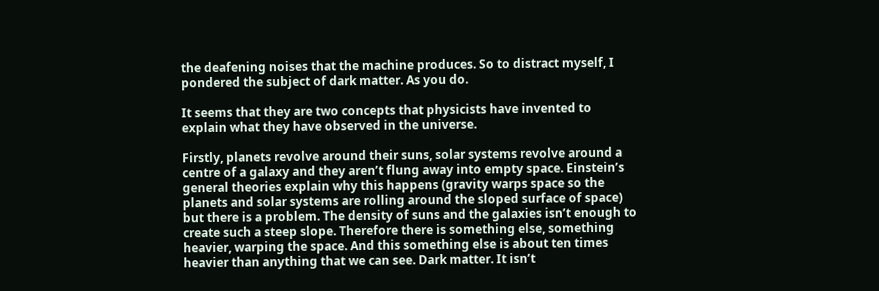the deafening noises that the machine produces. So to distract myself, I pondered the subject of dark matter. As you do.

It seems that they are two concepts that physicists have invented to explain what they have observed in the universe.

Firstly, planets revolve around their suns, solar systems revolve around a centre of a galaxy and they aren’t flung away into empty space. Einstein’s general theories explain why this happens (gravity warps space so the planets and solar systems are rolling around the sloped surface of space) but there is a problem. The density of suns and the galaxies isn’t enough to create such a steep slope. Therefore there is something else, something heavier, warping the space. And this something else is about ten times heavier than anything that we can see. Dark matter. It isn’t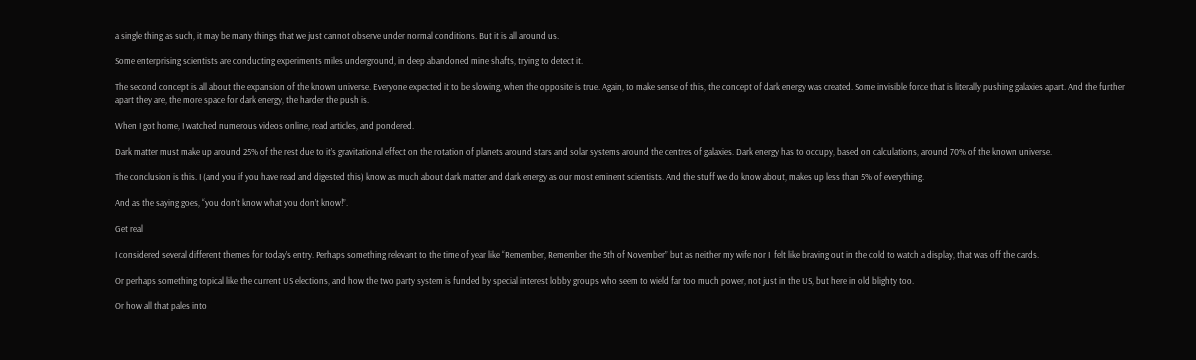a single thing as such, it may be many things that we just cannot observe under normal conditions. But it is all around us.

Some enterprising scientists are conducting experiments miles underground, in deep abandoned mine shafts, trying to detect it.

The second concept is all about the expansion of the known universe. Everyone expected it to be slowing, when the opposite is true. Again, to make sense of this, the concept of dark energy was created. Some invisible force that is literally pushing galaxies apart. And the further apart they are, the more space for dark energy, the harder the push is.

When I got home, I watched numerous videos online, read articles, and pondered.

Dark matter must make up around 25% of the rest due to it’s gravitational effect on the rotation of planets around stars and solar systems around the centres of galaxies. Dark energy has to occupy, based on calculations, around 70% of the known universe.

The conclusion is this. I (and you if you have read and digested this) know as much about dark matter and dark energy as our most eminent scientists. And the stuff we do know about, makes up less than 5% of everything.

And as the saying goes, “you don’t know what you don’t know!”.

Get real

I considered several different themes for today’s entry. Perhaps something relevant to the time of year like “Remember, Remember the 5th of November” but as neither my wife nor I  felt like braving out in the cold to watch a display, that was off the cards.

Or perhaps something topical like the current US elections, and how the two party system is funded by special interest lobby groups who seem to wield far too much power, not just in the US, but here in old blighty too.

Or how all that pales into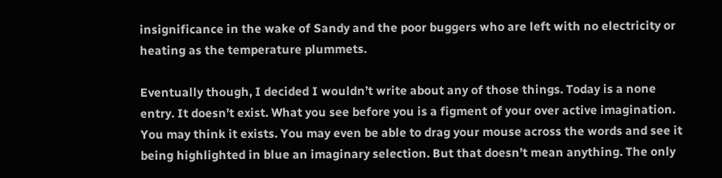insignificance in the wake of Sandy and the poor buggers who are left with no electricity or heating as the temperature plummets.

Eventually though, I decided I wouldn’t write about any of those things. Today is a none entry. It doesn’t exist. What you see before you is a figment of your over active imagination. You may think it exists. You may even be able to drag your mouse across the words and see it being highlighted in blue an imaginary selection. But that doesn’t mean anything. The only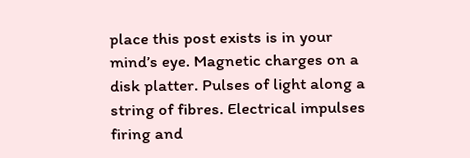place this post exists is in your mind’s eye. Magnetic charges on a disk platter. Pulses of light along a string of fibres. Electrical impulses firing and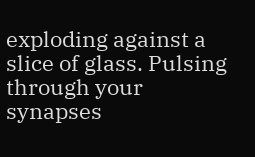exploding against a slice of glass. Pulsing through your synapses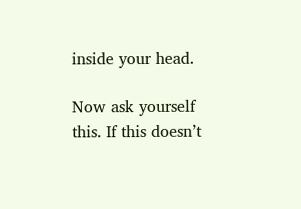inside your head.

Now ask yourself this. If this doesn’t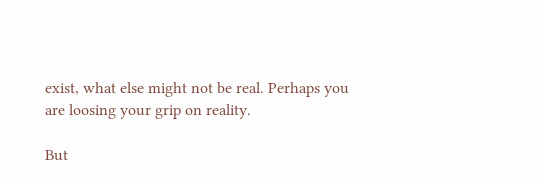exist, what else might not be real. Perhaps you are loosing your grip on reality.

But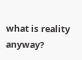what is reality anyway?